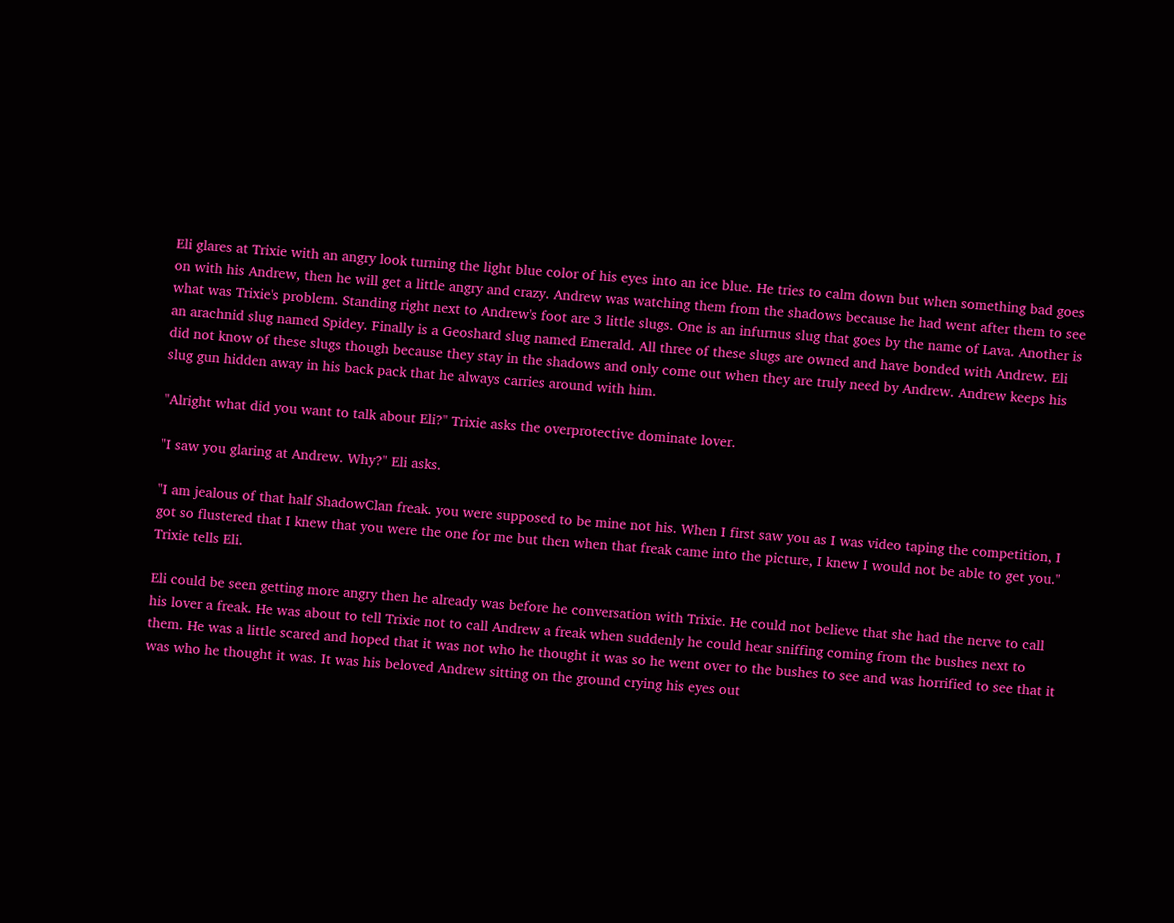Eli glares at Trixie with an angry look turning the light blue color of his eyes into an ice blue. He tries to calm down but when something bad goes on with his Andrew, then he will get a little angry and crazy. Andrew was watching them from the shadows because he had went after them to see what was Trixie's problem. Standing right next to Andrew's foot are 3 little slugs. One is an infurnus slug that goes by the name of Lava. Another is an arachnid slug named Spidey. Finally is a Geoshard slug named Emerald. All three of these slugs are owned and have bonded with Andrew. Eli did not know of these slugs though because they stay in the shadows and only come out when they are truly need by Andrew. Andrew keeps his slug gun hidden away in his back pack that he always carries around with him.

"Alright what did you want to talk about Eli?" Trixie asks the overprotective dominate lover.

"I saw you glaring at Andrew. Why?" Eli asks.

"I am jealous of that half ShadowClan freak. you were supposed to be mine not his. When I first saw you as I was video taping the competition, I got so flustered that I knew that you were the one for me but then when that freak came into the picture, I knew I would not be able to get you." Trixie tells Eli.

Eli could be seen getting more angry then he already was before he conversation with Trixie. He could not believe that she had the nerve to call his lover a freak. He was about to tell Trixie not to call Andrew a freak when suddenly he could hear sniffing coming from the bushes next to them. He was a little scared and hoped that it was not who he thought it was so he went over to the bushes to see and was horrified to see that it was who he thought it was. It was his beloved Andrew sitting on the ground crying his eyes out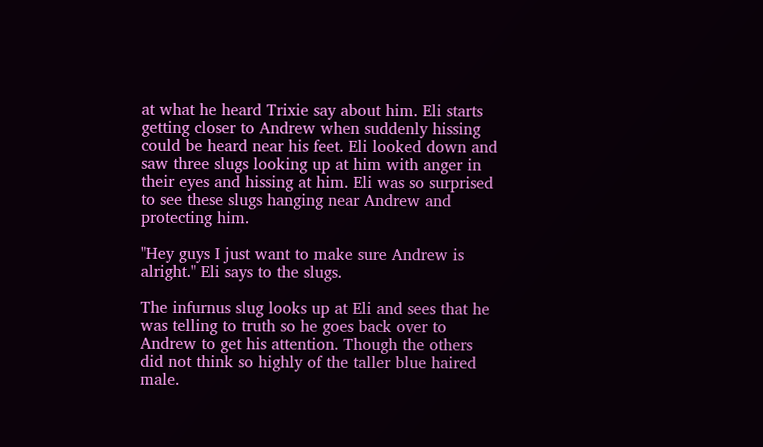at what he heard Trixie say about him. Eli starts getting closer to Andrew when suddenly hissing could be heard near his feet. Eli looked down and saw three slugs looking up at him with anger in their eyes and hissing at him. Eli was so surprised to see these slugs hanging near Andrew and protecting him.

"Hey guys I just want to make sure Andrew is alright." Eli says to the slugs.

The infurnus slug looks up at Eli and sees that he was telling to truth so he goes back over to Andrew to get his attention. Though the others did not think so highly of the taller blue haired male.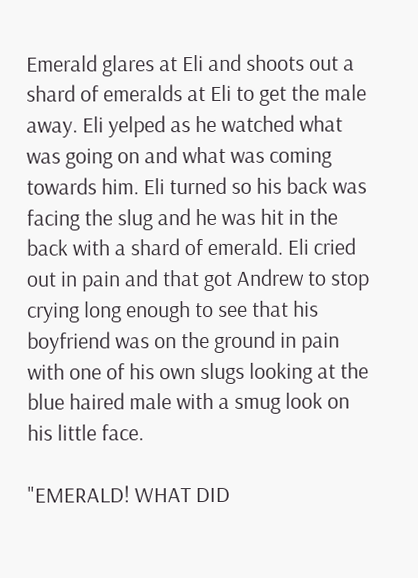Emerald glares at Eli and shoots out a shard of emeralds at Eli to get the male away. Eli yelped as he watched what was going on and what was coming towards him. Eli turned so his back was facing the slug and he was hit in the back with a shard of emerald. Eli cried out in pain and that got Andrew to stop crying long enough to see that his boyfriend was on the ground in pain with one of his own slugs looking at the blue haired male with a smug look on his little face.

"EMERALD! WHAT DID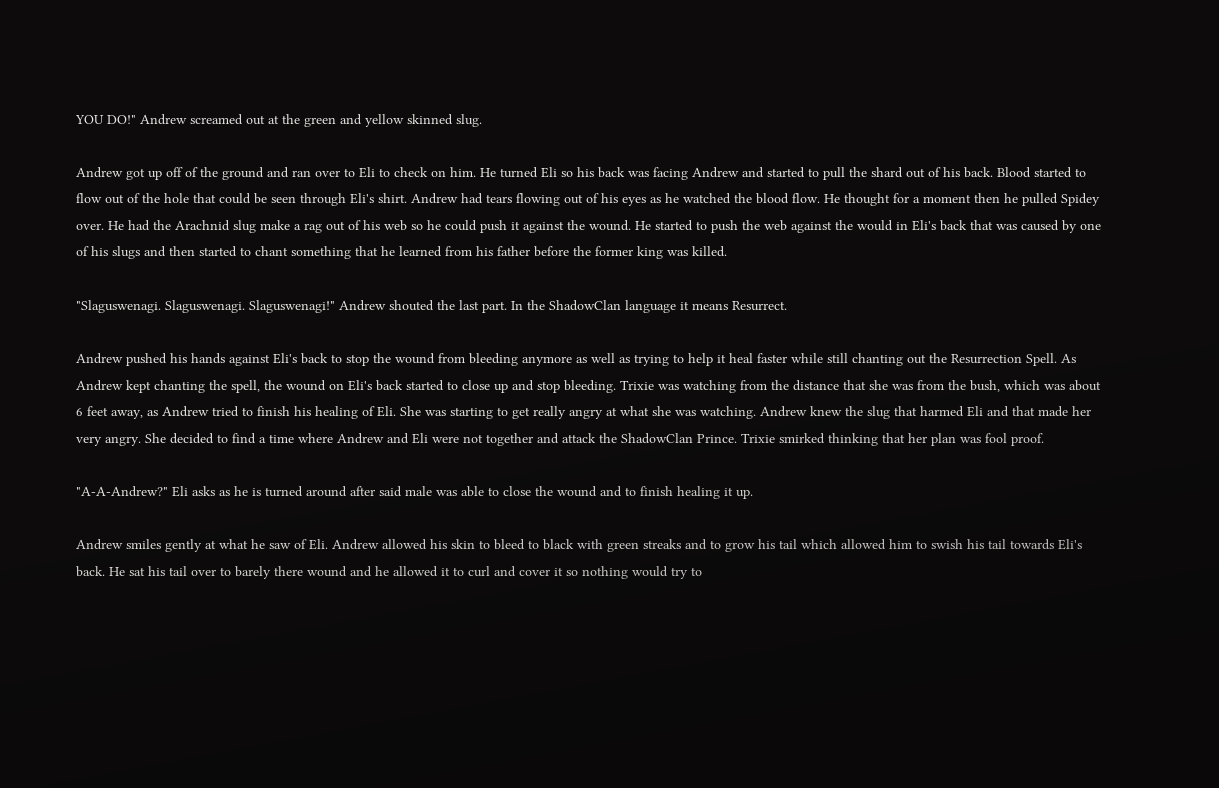YOU DO!" Andrew screamed out at the green and yellow skinned slug.

Andrew got up off of the ground and ran over to Eli to check on him. He turned Eli so his back was facing Andrew and started to pull the shard out of his back. Blood started to flow out of the hole that could be seen through Eli's shirt. Andrew had tears flowing out of his eyes as he watched the blood flow. He thought for a moment then he pulled Spidey over. He had the Arachnid slug make a rag out of his web so he could push it against the wound. He started to push the web against the would in Eli's back that was caused by one of his slugs and then started to chant something that he learned from his father before the former king was killed.

"Slaguswenagi. Slaguswenagi. Slaguswenagi!" Andrew shouted the last part. In the ShadowClan language it means Resurrect.

Andrew pushed his hands against Eli's back to stop the wound from bleeding anymore as well as trying to help it heal faster while still chanting out the Resurrection Spell. As Andrew kept chanting the spell, the wound on Eli's back started to close up and stop bleeding. Trixie was watching from the distance that she was from the bush, which was about 6 feet away, as Andrew tried to finish his healing of Eli. She was starting to get really angry at what she was watching. Andrew knew the slug that harmed Eli and that made her very angry. She decided to find a time where Andrew and Eli were not together and attack the ShadowClan Prince. Trixie smirked thinking that her plan was fool proof.

"A-A-Andrew?" Eli asks as he is turned around after said male was able to close the wound and to finish healing it up.

Andrew smiles gently at what he saw of Eli. Andrew allowed his skin to bleed to black with green streaks and to grow his tail which allowed him to swish his tail towards Eli's back. He sat his tail over to barely there wound and he allowed it to curl and cover it so nothing would try to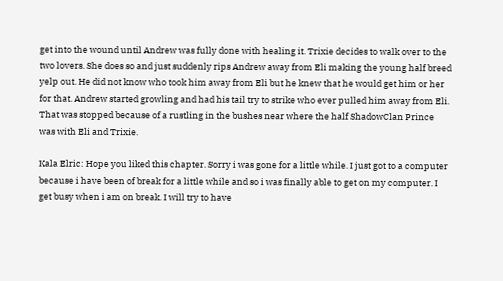get into the wound until Andrew was fully done with healing it. Trixie decides to walk over to the two lovers. She does so and just suddenly rips Andrew away from Eli making the young half breed yelp out. He did not know who took him away from Eli but he knew that he would get him or her for that. Andrew started growling and had his tail try to strike who ever pulled him away from Eli. That was stopped because of a rustling in the bushes near where the half ShadowClan Prince was with Eli and Trixie.

Kala Elric: Hope you liked this chapter. Sorry i was gone for a little while. I just got to a computer because i have been of break for a little while and so i was finally able to get on my computer. I get busy when i am on break. I will try to have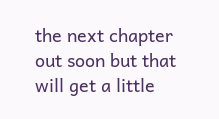the next chapter out soon but that will get a little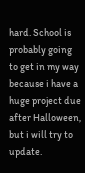hard. School is probably going to get in my way because i have a huge project due after Halloween, but i will try to update.